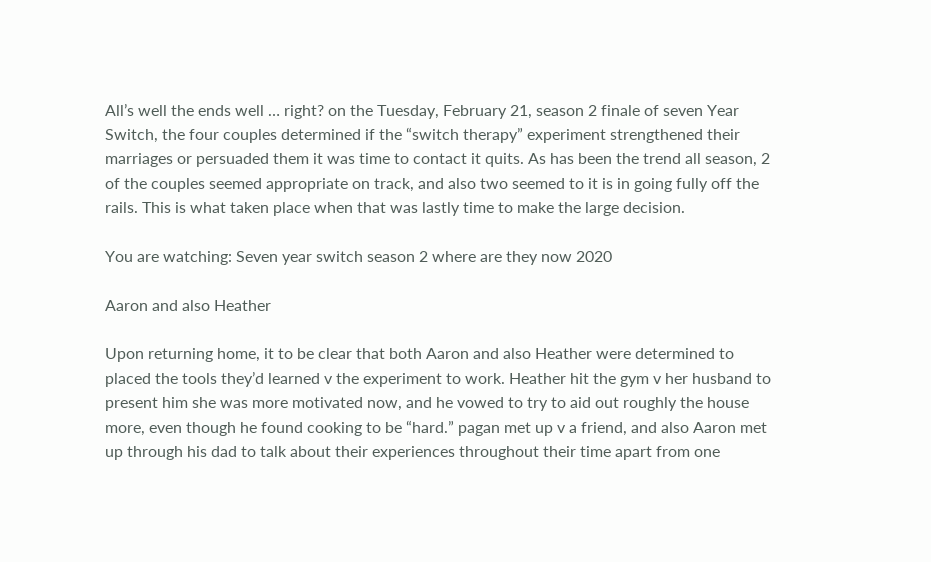All’s well the ends well … right? on the Tuesday, February 21, season 2 finale of seven Year Switch, the four couples determined if the “switch therapy” experiment strengthened their marriages or persuaded them it was time to contact it quits. As has been the trend all season, 2 of the couples seemed appropriate on track, and also two seemed to it is in going fully off the rails. This is what taken place when that was lastly time to make the large decision.

You are watching: Seven year switch season 2 where are they now 2020

Aaron and also Heather

Upon returning home, it to be clear that both Aaron and also Heather were determined to placed the tools they’d learned v the experiment to work. Heather hit the gym v her husband to present him she was more motivated now, and he vowed to try to aid out roughly the house more, even though he found cooking to be “hard.” pagan met up v a friend, and also Aaron met up through his dad to talk about their experiences throughout their time apart from one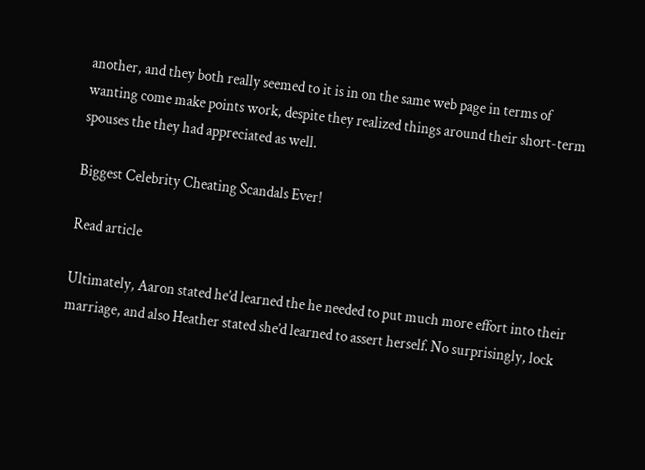another, and they both really seemed to it is in on the same web page in terms of wanting come make points work, despite they realized things around their short-term spouses the they had appreciated as well.

Biggest Celebrity Cheating Scandals Ever!

Read article

Ultimately, Aaron stated he’d learned the he needed to put much more effort into their marriage, and also Heather stated she’d learned to assert herself. No surprisingly, lock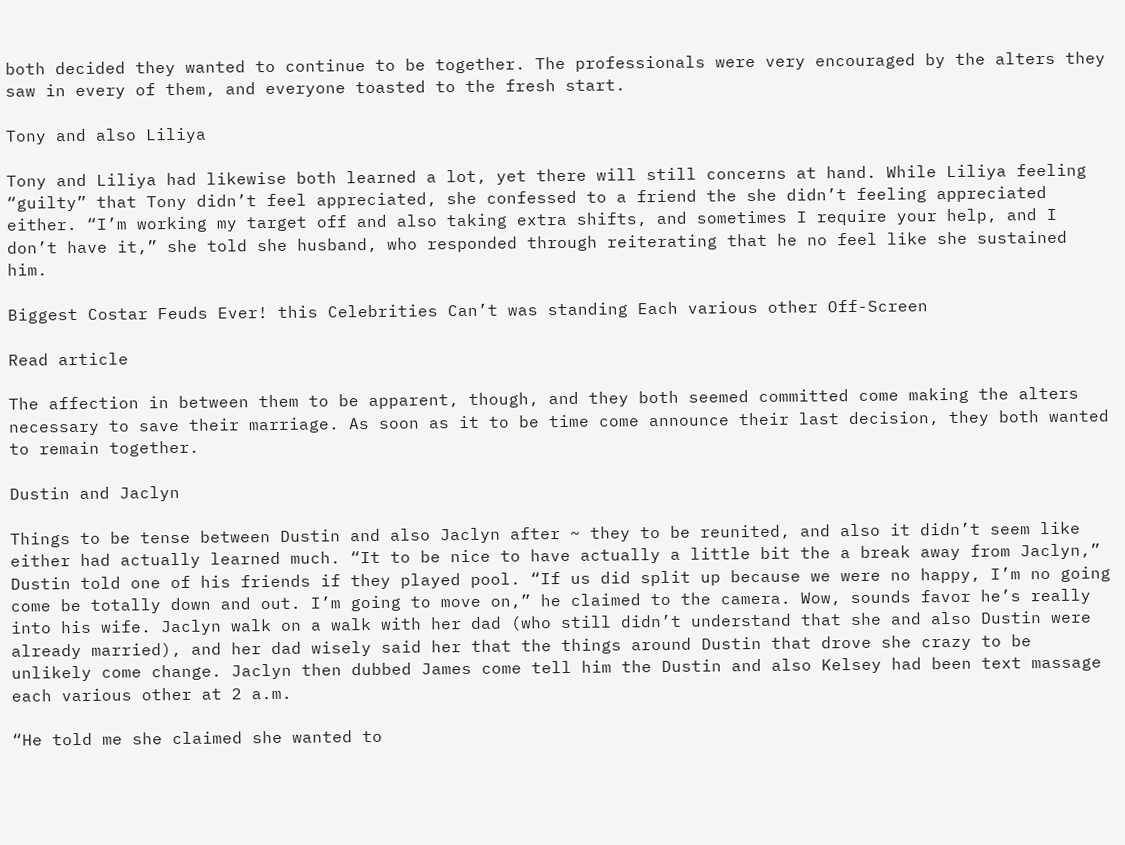both decided they wanted to continue to be together. The professionals were very encouraged by the alters they saw in every of them, and everyone toasted to the fresh start.

Tony and also Liliya

Tony and Liliya had likewise both learned a lot, yet there will still concerns at hand. While Liliya feeling “guilty” that Tony didn’t feel appreciated, she confessed to a friend the she didn’t feeling appreciated either. “I’m working my target off and also taking extra shifts, and sometimes I require your help, and I don’t have it,” she told she husband, who responded through reiterating that he no feel like she sustained him.

Biggest Costar Feuds Ever! this Celebrities Can’t was standing Each various other Off-Screen

Read article

The affection in between them to be apparent, though, and they both seemed committed come making the alters necessary to save their marriage. As soon as it to be time come announce their last decision, they both wanted to remain together.

Dustin and Jaclyn

Things to be tense between Dustin and also Jaclyn after ~ they to be reunited, and also it didn’t seem like either had actually learned much. “It to be nice to have actually a little bit the a break away from Jaclyn,” Dustin told one of his friends if they played pool. “If us did split up because we were no happy, I’m no going come be totally down and out. I’m going to move on,” he claimed to the camera. Wow, sounds favor he’s really into his wife. Jaclyn walk on a walk with her dad (who still didn’t understand that she and also Dustin were already married), and her dad wisely said her that the things around Dustin that drove she crazy to be unlikely come change. Jaclyn then dubbed James come tell him the Dustin and also Kelsey had been text massage each various other at 2 a.m.

“He told me she claimed she wanted to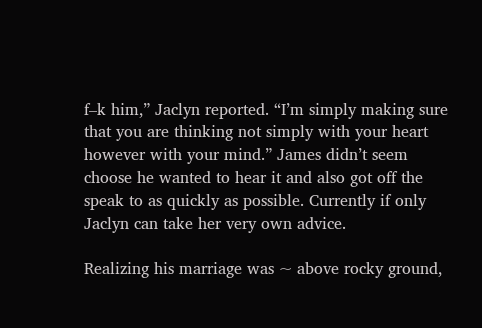f–k him,” Jaclyn reported. “I’m simply making sure that you are thinking not simply with your heart however with your mind.” James didn’t seem choose he wanted to hear it and also got off the speak to as quickly as possible. Currently if only Jaclyn can take her very own advice.

Realizing his marriage was ~ above rocky ground,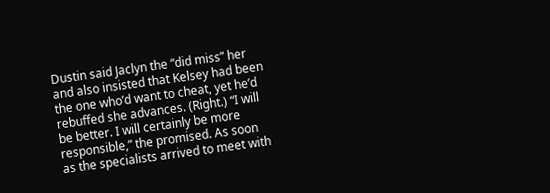Dustin said Jaclyn the “did miss” her and also insisted that Kelsey had been the one who’d want to cheat, yet he’d rebuffed she advances. (Right.) “I will be better. I will certainly be more responsible,” the promised. As soon as the specialists arrived to meet with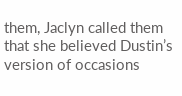them, Jaclyn called them that she believed Dustin’s version of occasions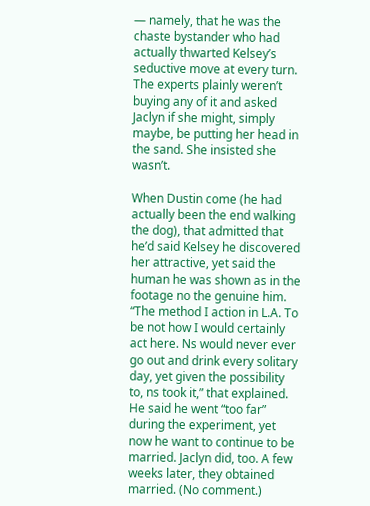— namely, that he was the chaste bystander who had actually thwarted Kelsey’s seductive move at every turn. The experts plainly weren’t buying any of it and asked Jaclyn if she might, simply maybe, be putting her head in the sand. She insisted she wasn’t.

When Dustin come (he had actually been the end walking the dog), that admitted that he’d said Kelsey he discovered her attractive, yet said the human he was shown as in the footage no the genuine him. “The method I action in L.A. To be not how I would certainly act here. Ns would never ever go out and drink every solitary day, yet given the possibility to, ns took it,” that explained. He said he went “too far” during the experiment, yet now he want to continue to be married. Jaclyn did, too. A few weeks later, they obtained married. (No comment.)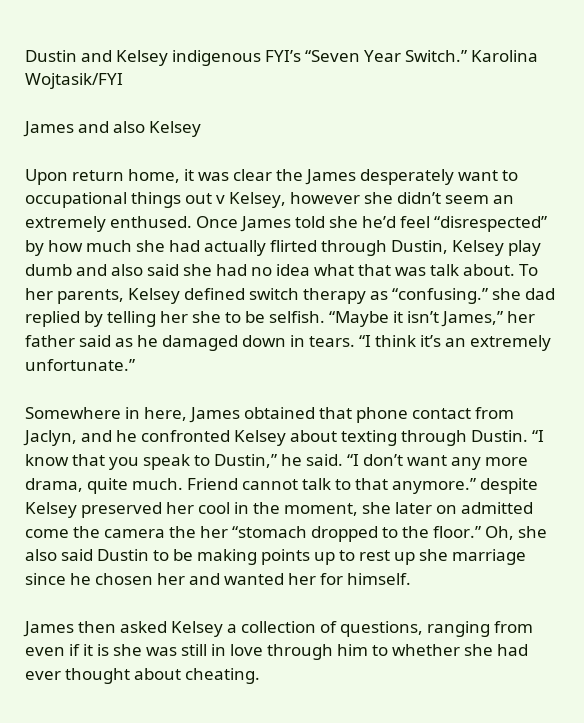Dustin and Kelsey indigenous FYI’s “Seven Year Switch.” Karolina Wojtasik/FYI

James and also Kelsey

Upon return home, it was clear the James desperately want to occupational things out v Kelsey, however she didn’t seem an extremely enthused. Once James told she he’d feel “disrespected” by how much she had actually flirted through Dustin, Kelsey play dumb and also said she had no idea what that was talk about. To her parents, Kelsey defined switch therapy as “confusing.” she dad replied by telling her she to be selfish. “Maybe it isn’t James,” her father said as he damaged down in tears. “I think it’s an extremely unfortunate.”

Somewhere in here, James obtained that phone contact from Jaclyn, and he confronted Kelsey about texting through Dustin. “I know that you speak to Dustin,” he said. “I don’t want any more drama, quite much. Friend cannot talk to that anymore.” despite Kelsey preserved her cool in the moment, she later on admitted come the camera the her “stomach dropped to the floor.” Oh, she also said Dustin to be making points up to rest up she marriage since he chosen her and wanted her for himself.

James then asked Kelsey a collection of questions, ranging from even if it is she was still in love through him to whether she had ever thought about cheating.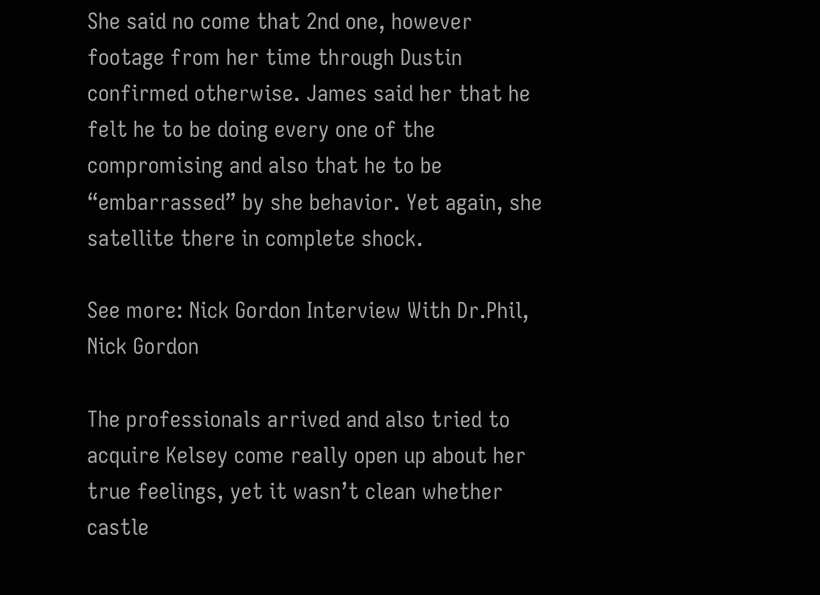She said no come that 2nd one, however footage from her time through Dustin confirmed otherwise. James said her that he felt he to be doing every one of the compromising and also that he to be “embarrassed” by she behavior. Yet again, she satellite there in complete shock.

See more: Nick Gordon Interview With Dr.Phil, Nick Gordon

The professionals arrived and also tried to acquire Kelsey come really open up about her true feelings, yet it wasn’t clean whether castle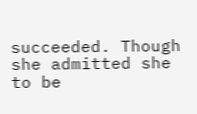succeeded. Though she admitted she to be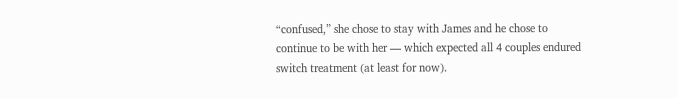“confused,” she chose to stay with James and he chose to continue to be with her — which expected all 4 couples endured switch treatment (at least for now).